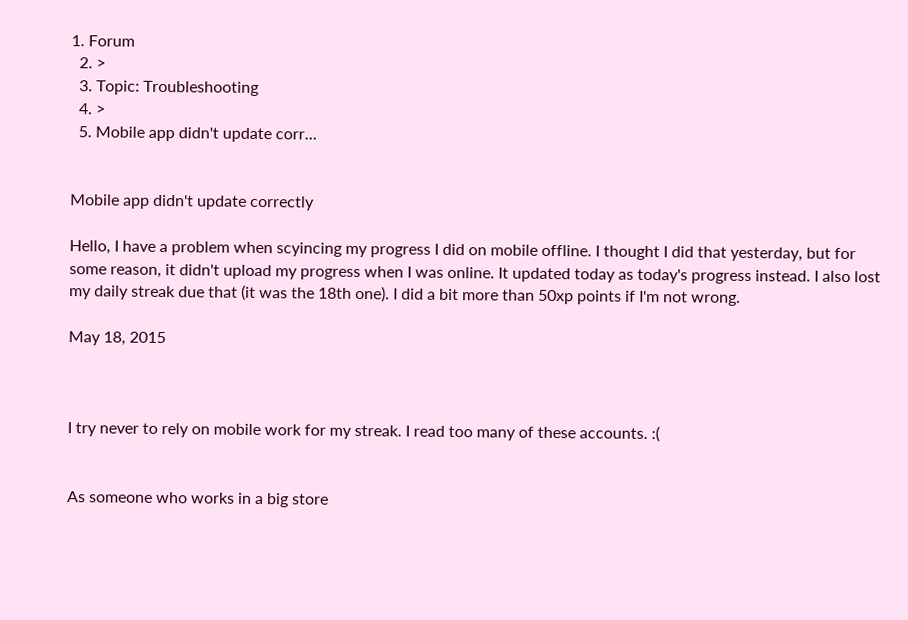1. Forum
  2. >
  3. Topic: Troubleshooting
  4. >
  5. Mobile app didn't update corr…


Mobile app didn't update correctly

Hello, I have a problem when scyincing my progress I did on mobile offline. I thought I did that yesterday, but for some reason, it didn't upload my progress when I was online. It updated today as today's progress instead. I also lost my daily streak due that (it was the 18th one). I did a bit more than 50xp points if I'm not wrong.

May 18, 2015



I try never to rely on mobile work for my streak. I read too many of these accounts. :(


As someone who works in a big store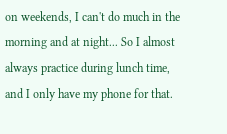on weekends, I can't do much in the morning and at night... So I almost always practice during lunch time, and I only have my phone for that.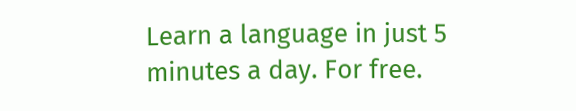Learn a language in just 5 minutes a day. For free.